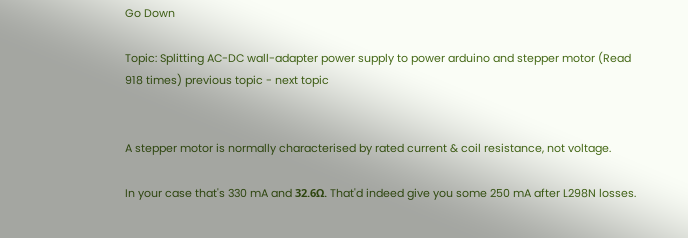Go Down

Topic: Splitting AC-DC wall-adapter power supply to power arduino and stepper motor (Read 918 times) previous topic - next topic


A stepper motor is normally characterised by rated current & coil resistance, not voltage.

In your case that's 330 mA and 32.6Ω. That'd indeed give you some 250 mA after L298N losses.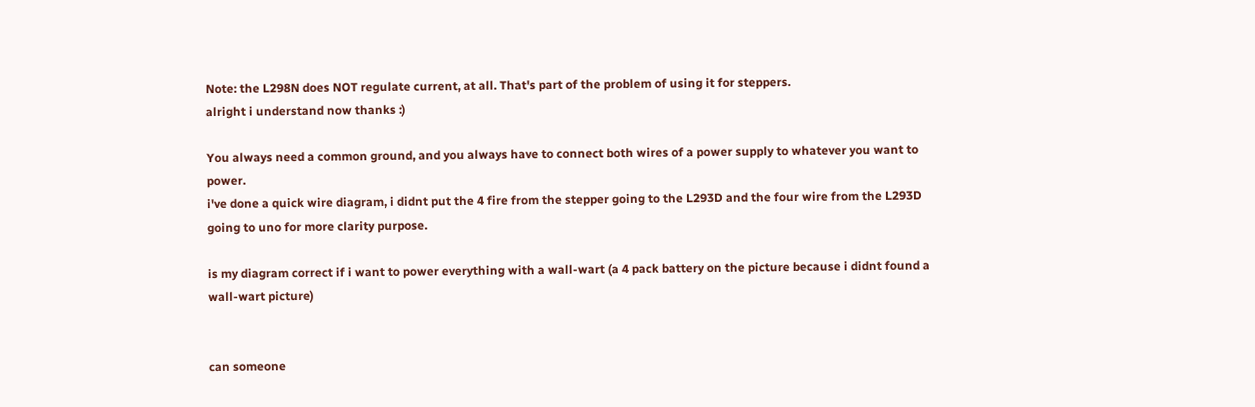Note: the L298N does NOT regulate current, at all. That's part of the problem of using it for steppers.
alright i understand now thanks :)

You always need a common ground, and you always have to connect both wires of a power supply to whatever you want to power.
i've done a quick wire diagram, i didnt put the 4 fire from the stepper going to the L293D and the four wire from the L293D going to uno for more clarity purpose.

is my diagram correct if i want to power everything with a wall-wart (a 4 pack battery on the picture because i didnt found a wall-wart picture)


can someone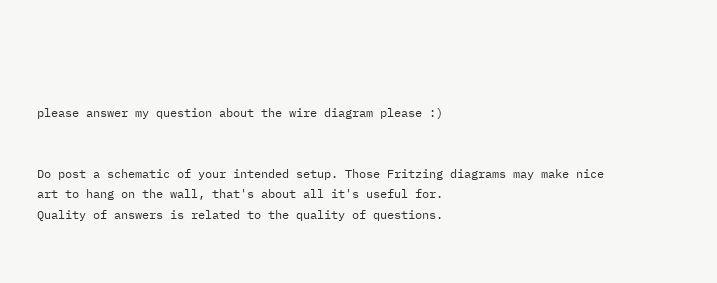please answer my question about the wire diagram please :)


Do post a schematic of your intended setup. Those Fritzing diagrams may make nice art to hang on the wall, that's about all it's useful for.
Quality of answers is related to the quality of questions.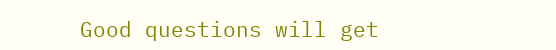Good questions will get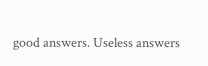good answers. Useless answers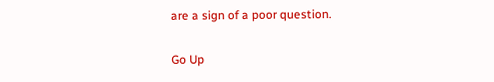are a sign of a poor question.

Go Up